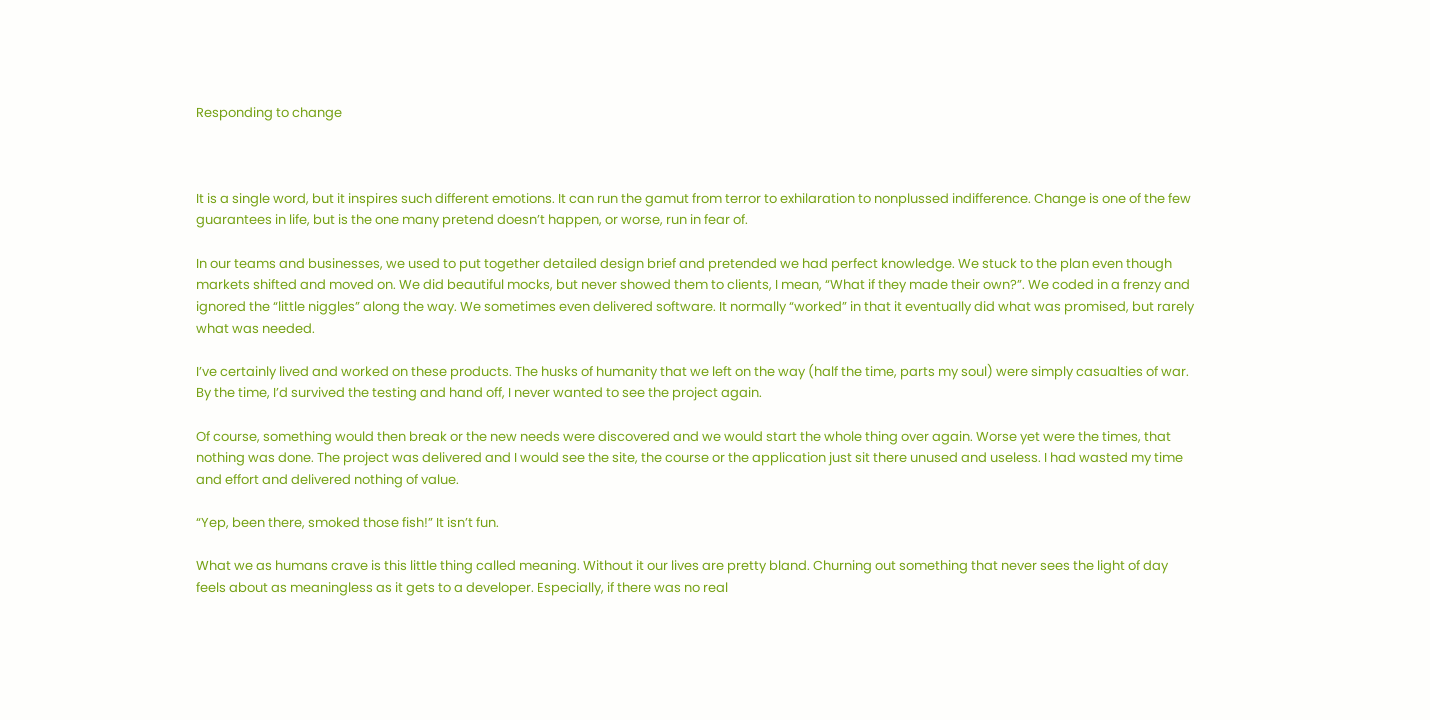Responding to change



It is a single word, but it inspires such different emotions. It can run the gamut from terror to exhilaration to nonplussed indifference. Change is one of the few guarantees in life, but is the one many pretend doesn’t happen, or worse, run in fear of.

In our teams and businesses, we used to put together detailed design brief and pretended we had perfect knowledge. We stuck to the plan even though markets shifted and moved on. We did beautiful mocks, but never showed them to clients, I mean, “What if they made their own?”. We coded in a frenzy and ignored the “little niggles” along the way. We sometimes even delivered software. It normally “worked” in that it eventually did what was promised, but rarely what was needed.

I’ve certainly lived and worked on these products. The husks of humanity that we left on the way (half the time, parts my soul) were simply casualties of war. By the time, I’d survived the testing and hand off, I never wanted to see the project again.

Of course, something would then break or the new needs were discovered and we would start the whole thing over again. Worse yet were the times, that nothing was done. The project was delivered and I would see the site, the course or the application just sit there unused and useless. I had wasted my time and effort and delivered nothing of value.

“Yep, been there, smoked those fish!” It isn’t fun.

What we as humans crave is this little thing called meaning. Without it our lives are pretty bland. Churning out something that never sees the light of day feels about as meaningless as it gets to a developer. Especially, if there was no real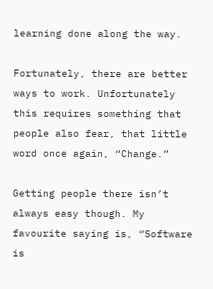learning done along the way.

Fortunately, there are better ways to work. Unfortunately this requires something that people also fear, that little word once again, “Change.”

Getting people there isn’t always easy though. My favourite saying is, “Software is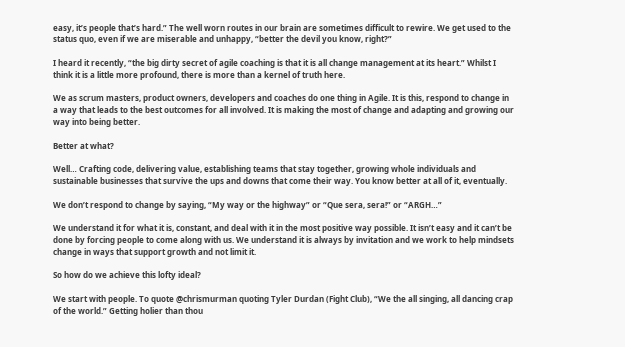easy, it’s people that’s hard.” The well worn routes in our brain are sometimes difficult to rewire. We get used to the status quo, even if we are miserable and unhappy, “better the devil you know, right?”

I heard it recently, “the big dirty secret of agile coaching is that it is all change management at its heart.” Whilst I think it is a little more profound, there is more than a kernel of truth here.

We as scrum masters, product owners, developers and coaches do one thing in Agile. It is this, respond to change in a way that leads to the best outcomes for all involved. It is making the most of change and adapting and growing our way into being better.

Better at what?

Well… Crafting code, delivering value, establishing teams that stay together, growing whole individuals and sustainable businesses that survive the ups and downs that come their way. You know better at all of it, eventually.

We don’t respond to change by saying, “My way or the highway” or “Que sera, sera!” or “ARGH…”

We understand it for what it is, constant, and deal with it in the most positive way possible. It isn’t easy and it can’t be done by forcing people to come along with us. We understand it is always by invitation and we work to help mindsets change in ways that support growth and not limit it.

So how do we achieve this lofty ideal?

We start with people. To quote @chrismurman quoting Tyler Durdan (Fight Club), “We the all singing, all dancing crap of the world.” Getting holier than thou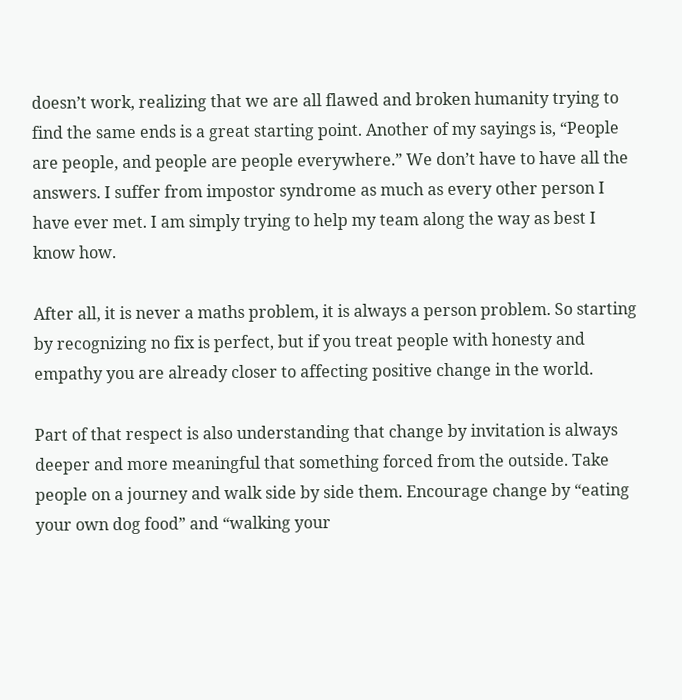doesn’t work, realizing that we are all flawed and broken humanity trying to find the same ends is a great starting point. Another of my sayings is, “People are people, and people are people everywhere.” We don’t have to have all the answers. I suffer from impostor syndrome as much as every other person I have ever met. I am simply trying to help my team along the way as best I know how.

After all, it is never a maths problem, it is always a person problem. So starting by recognizing no fix is perfect, but if you treat people with honesty and empathy you are already closer to affecting positive change in the world.

Part of that respect is also understanding that change by invitation is always deeper and more meaningful that something forced from the outside. Take people on a journey and walk side by side them. Encourage change by “eating your own dog food” and “walking your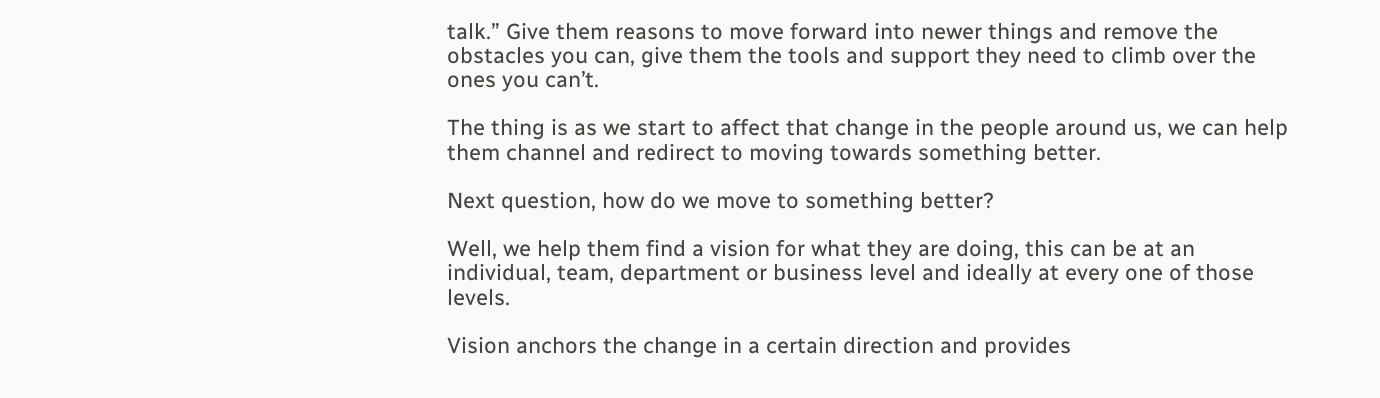talk.” Give them reasons to move forward into newer things and remove the obstacles you can, give them the tools and support they need to climb over the ones you can’t.

The thing is as we start to affect that change in the people around us, we can help them channel and redirect to moving towards something better.

Next question, how do we move to something better?

Well, we help them find a vision for what they are doing, this can be at an individual, team, department or business level and ideally at every one of those levels.

Vision anchors the change in a certain direction and provides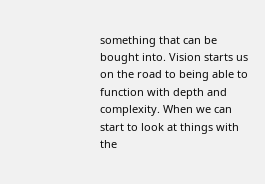something that can be bought into. Vision starts us on the road to being able to function with depth and complexity. When we can start to look at things with the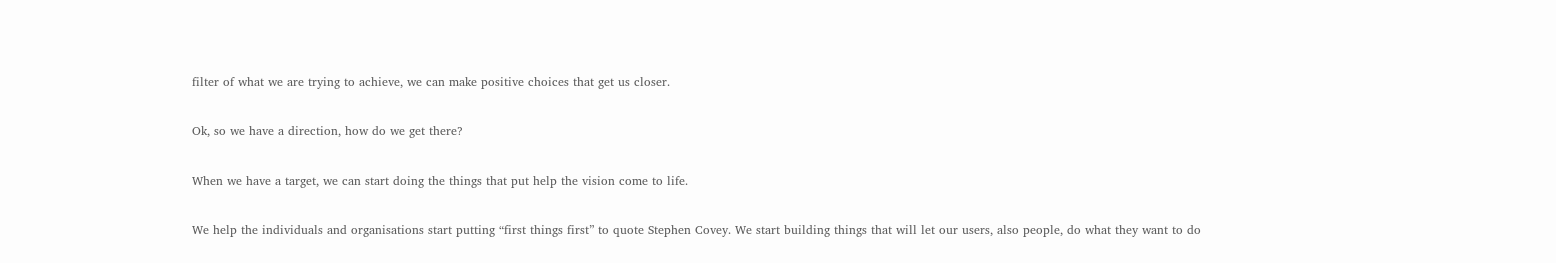filter of what we are trying to achieve, we can make positive choices that get us closer.

Ok, so we have a direction, how do we get there?

When we have a target, we can start doing the things that put help the vision come to life.

We help the individuals and organisations start putting “first things first” to quote Stephen Covey. We start building things that will let our users, also people, do what they want to do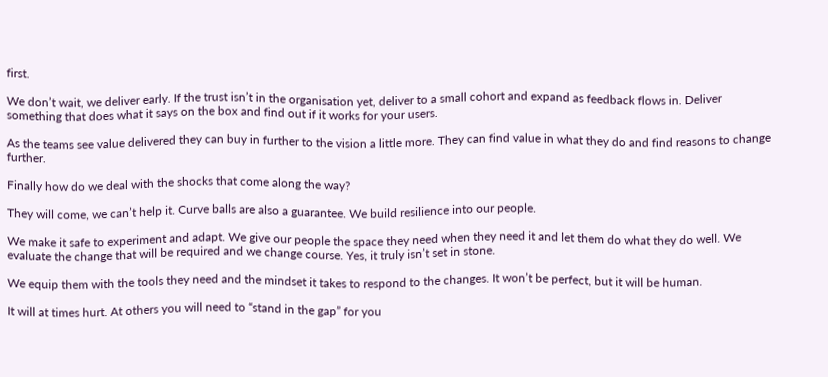first.

We don’t wait, we deliver early. If the trust isn’t in the organisation yet, deliver to a small cohort and expand as feedback flows in. Deliver something that does what it says on the box and find out if it works for your users.

As the teams see value delivered they can buy in further to the vision a little more. They can find value in what they do and find reasons to change further.

Finally how do we deal with the shocks that come along the way?

They will come, we can’t help it. Curve balls are also a guarantee. We build resilience into our people.

We make it safe to experiment and adapt. We give our people the space they need when they need it and let them do what they do well. We evaluate the change that will be required and we change course. Yes, it truly isn’t set in stone.

We equip them with the tools they need and the mindset it takes to respond to the changes. It won’t be perfect, but it will be human.

It will at times hurt. At others you will need to “stand in the gap” for you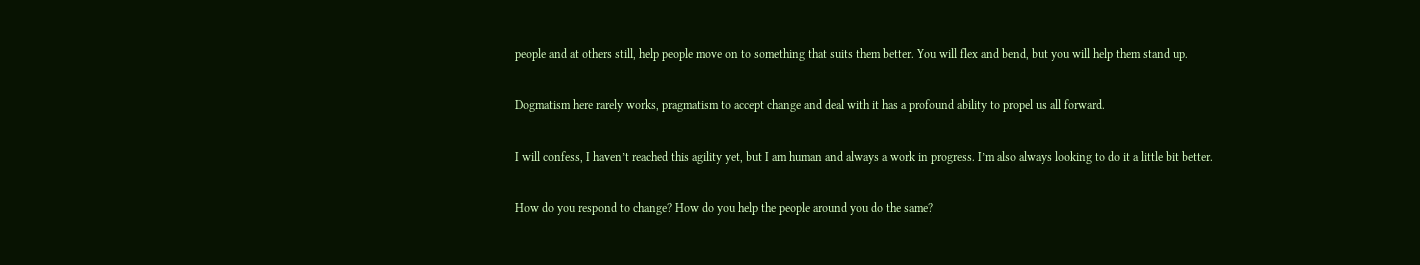people and at others still, help people move on to something that suits them better. You will flex and bend, but you will help them stand up.

Dogmatism here rarely works, pragmatism to accept change and deal with it has a profound ability to propel us all forward.

I will confess, I haven’t reached this agility yet, but I am human and always a work in progress. I’m also always looking to do it a little bit better.

How do you respond to change? How do you help the people around you do the same?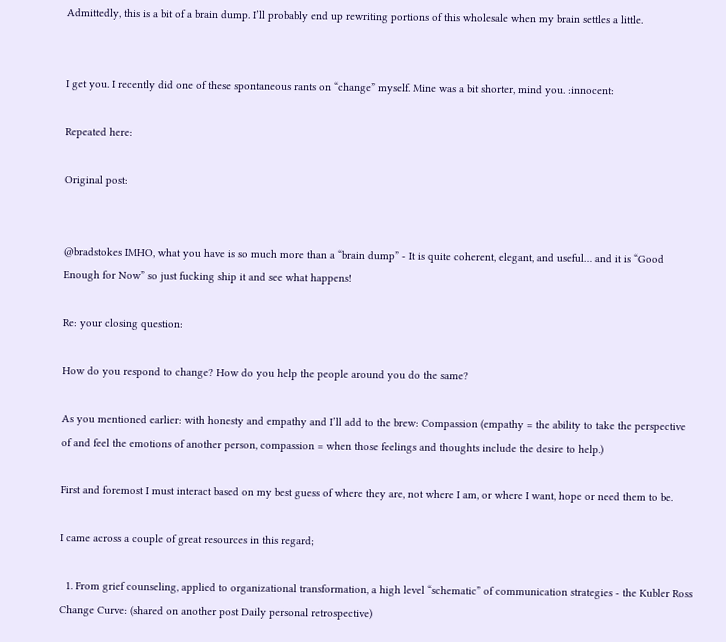Admittedly, this is a bit of a brain dump. I’ll probably end up rewriting portions of this wholesale when my brain settles a little.


I get you. I recently did one of these spontaneous rants on “change” myself. Mine was a bit shorter, mind you. :innocent:

Repeated here:

Original post:


@bradstokes IMHO, what you have is so much more than a “brain dump” - It is quite coherent, elegant, and useful… and it is “Good Enough for Now” so just fucking ship it and see what happens!

Re: your closing question:

How do you respond to change? How do you help the people around you do the same?

As you mentioned earlier: with honesty and empathy and I’ll add to the brew: Compassion (empathy = the ability to take the perspective of and feel the emotions of another person, compassion = when those feelings and thoughts include the desire to help.)

First and foremost I must interact based on my best guess of where they are, not where I am, or where I want, hope or need them to be.

I came across a couple of great resources in this regard;

  1. From grief counseling, applied to organizational transformation, a high level “schematic” of communication strategies - the Kubler Ross Change Curve: (shared on another post Daily personal retrospective)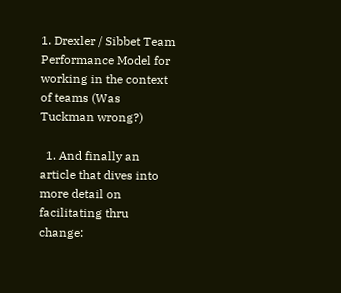1. Drexler / Sibbet Team Performance Model for working in the context of teams (Was Tuckman wrong?)

  1. And finally an article that dives into more detail on facilitating thru change: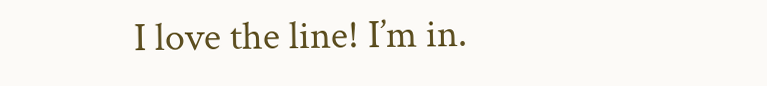I love the line! I’m in.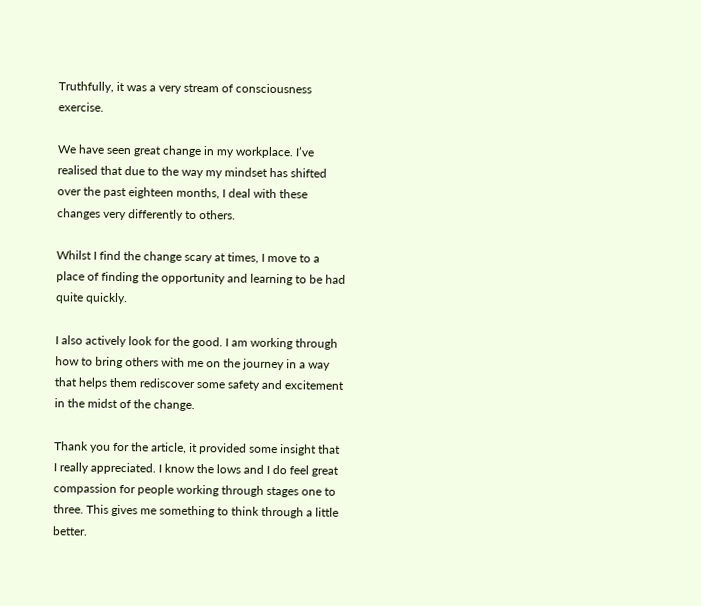Truthfully, it was a very stream of consciousness exercise.

We have seen great change in my workplace. I’ve realised that due to the way my mindset has shifted over the past eighteen months, I deal with these changes very differently to others.

Whilst I find the change scary at times, I move to a place of finding the opportunity and learning to be had quite quickly.

I also actively look for the good. I am working through how to bring others with me on the journey in a way that helps them rediscover some safety and excitement in the midst of the change.

Thank you for the article, it provided some insight that I really appreciated. I know the lows and I do feel great compassion for people working through stages one to three. This gives me something to think through a little better.